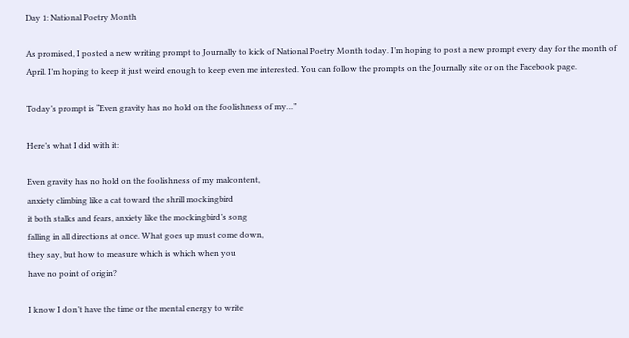Day 1: National Poetry Month

As promised, I posted a new writing prompt to Journally to kick of National Poetry Month today. I’m hoping to post a new prompt every day for the month of April. I’m hoping to keep it just weird enough to keep even me interested. You can follow the prompts on the Journally site or on the Facebook page.

Today’s prompt is “Even gravity has no hold on the foolishness of my…”

Here’s what I did with it:

Even gravity has no hold on the foolishness of my malcontent,
anxiety climbing like a cat toward the shrill mockingbird
it both stalks and fears, anxiety like the mockingbird’s song
falling in all directions at once. What goes up must come down,
they say, but how to measure which is which when you
have no point of origin?

I know I don’t have the time or the mental energy to write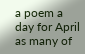a poem a day for April as many of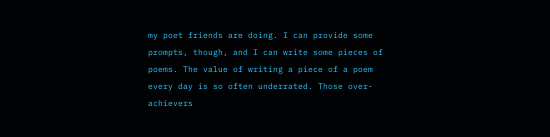my poet friends are doing. I can provide some prompts, though, and I can write some pieces of poems. The value of writing a piece of a poem every day is so often underrated. Those over-achievers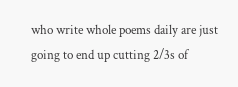who write whole poems daily are just going to end up cutting 2/3s of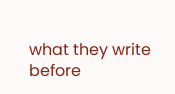what they write before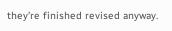they’re finished revised anyway.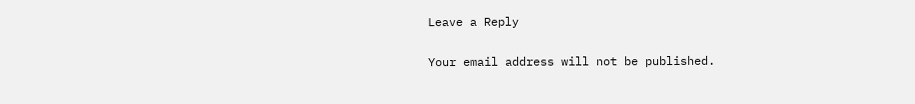Leave a Reply

Your email address will not be published.